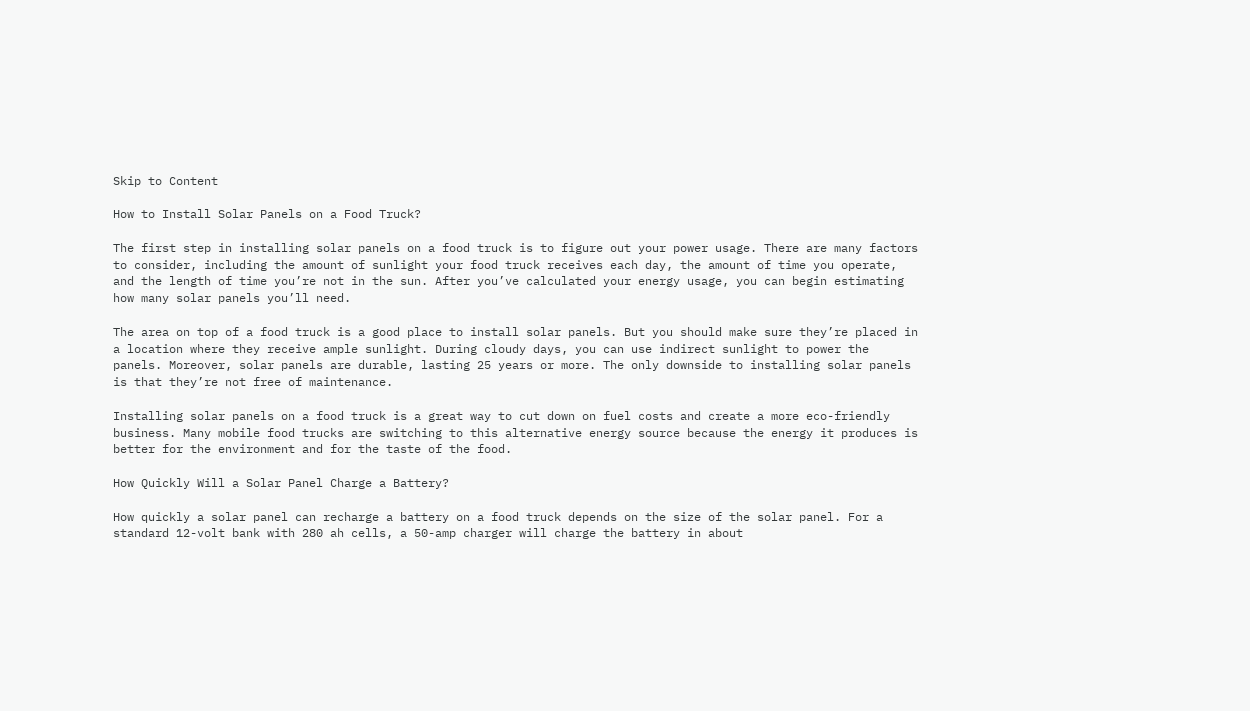Skip to Content

How to Install Solar Panels on a Food Truck?

The first step in installing solar panels on a food truck is to figure out your power usage. There are many factors to consider, including the amount of sunlight your food truck receives each day, the amount of time you operate, and the length of time you’re not in the sun. After you’ve calculated your energy usage, you can begin estimating how many solar panels you’ll need.

The area on top of a food truck is a good place to install solar panels. But you should make sure they’re placed in a location where they receive ample sunlight. During cloudy days, you can use indirect sunlight to power the panels. Moreover, solar panels are durable, lasting 25 years or more. The only downside to installing solar panels is that they’re not free of maintenance.

Installing solar panels on a food truck is a great way to cut down on fuel costs and create a more eco-friendly business. Many mobile food trucks are switching to this alternative energy source because the energy it produces is better for the environment and for the taste of the food.

How Quickly Will a Solar Panel Charge a Battery?

How quickly a solar panel can recharge a battery on a food truck depends on the size of the solar panel. For a standard 12-volt bank with 280 ah cells, a 50-amp charger will charge the battery in about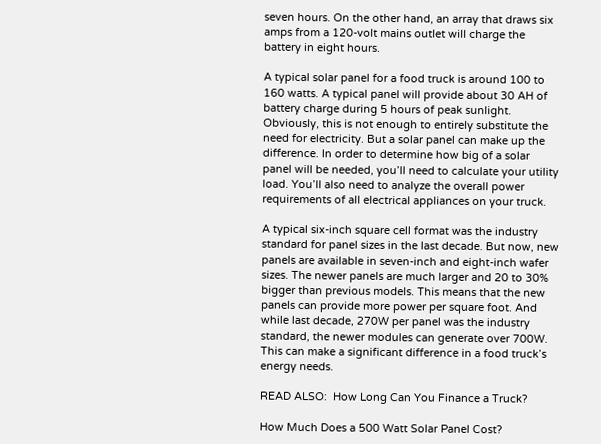seven hours. On the other hand, an array that draws six amps from a 120-volt mains outlet will charge the battery in eight hours.

A typical solar panel for a food truck is around 100 to 160 watts. A typical panel will provide about 30 AH of battery charge during 5 hours of peak sunlight. Obviously, this is not enough to entirely substitute the need for electricity. But a solar panel can make up the difference. In order to determine how big of a solar panel will be needed, you’ll need to calculate your utility load. You’ll also need to analyze the overall power requirements of all electrical appliances on your truck.

A typical six-inch square cell format was the industry standard for panel sizes in the last decade. But now, new panels are available in seven-inch and eight-inch wafer sizes. The newer panels are much larger and 20 to 30% bigger than previous models. This means that the new panels can provide more power per square foot. And while last decade, 270W per panel was the industry standard, the newer modules can generate over 700W. This can make a significant difference in a food truck’s energy needs.

READ ALSO:  How Long Can You Finance a Truck?

How Much Does a 500 Watt Solar Panel Cost?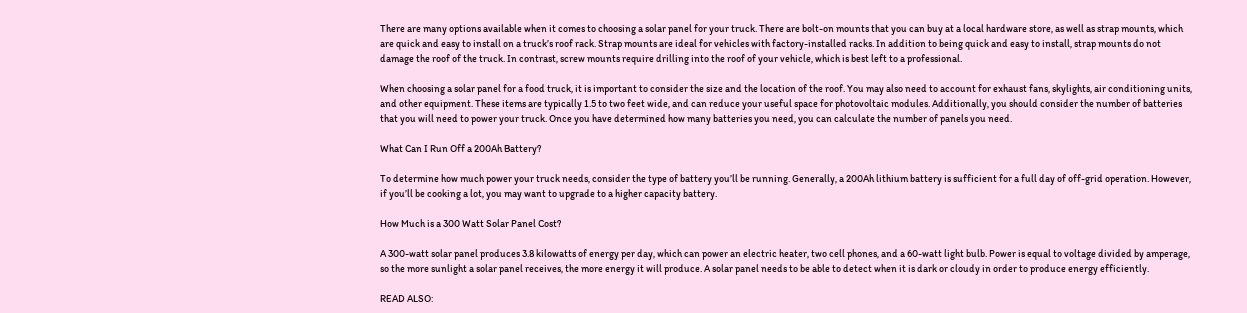There are many options available when it comes to choosing a solar panel for your truck. There are bolt-on mounts that you can buy at a local hardware store, as well as strap mounts, which are quick and easy to install on a truck’s roof rack. Strap mounts are ideal for vehicles with factory-installed racks. In addition to being quick and easy to install, strap mounts do not damage the roof of the truck. In contrast, screw mounts require drilling into the roof of your vehicle, which is best left to a professional.

When choosing a solar panel for a food truck, it is important to consider the size and the location of the roof. You may also need to account for exhaust fans, skylights, air conditioning units, and other equipment. These items are typically 1.5 to two feet wide, and can reduce your useful space for photovoltaic modules. Additionally, you should consider the number of batteries that you will need to power your truck. Once you have determined how many batteries you need, you can calculate the number of panels you need.

What Can I Run Off a 200Ah Battery?

To determine how much power your truck needs, consider the type of battery you’ll be running. Generally, a 200Ah lithium battery is sufficient for a full day of off-grid operation. However, if you’ll be cooking a lot, you may want to upgrade to a higher capacity battery.

How Much is a 300 Watt Solar Panel Cost?

A 300-watt solar panel produces 3.8 kilowatts of energy per day, which can power an electric heater, two cell phones, and a 60-watt light bulb. Power is equal to voltage divided by amperage, so the more sunlight a solar panel receives, the more energy it will produce. A solar panel needs to be able to detect when it is dark or cloudy in order to produce energy efficiently.

READ ALSO: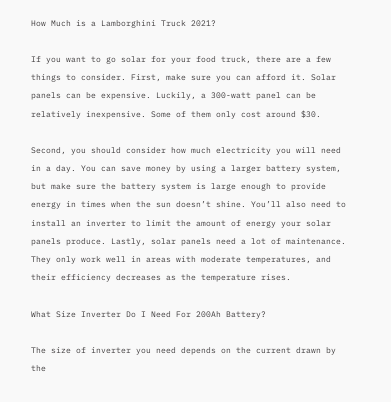How Much is a Lamborghini Truck 2021?

If you want to go solar for your food truck, there are a few things to consider. First, make sure you can afford it. Solar panels can be expensive. Luckily, a 300-watt panel can be relatively inexpensive. Some of them only cost around $30.

Second, you should consider how much electricity you will need in a day. You can save money by using a larger battery system, but make sure the battery system is large enough to provide energy in times when the sun doesn’t shine. You’ll also need to install an inverter to limit the amount of energy your solar panels produce. Lastly, solar panels need a lot of maintenance. They only work well in areas with moderate temperatures, and their efficiency decreases as the temperature rises.

What Size Inverter Do I Need For 200Ah Battery?

The size of inverter you need depends on the current drawn by the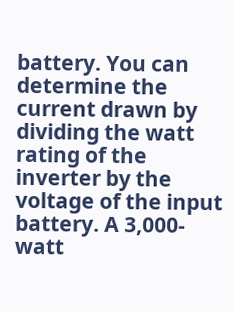battery. You can determine the current drawn by dividing the watt rating of the inverter by the voltage of the input battery. A 3,000-watt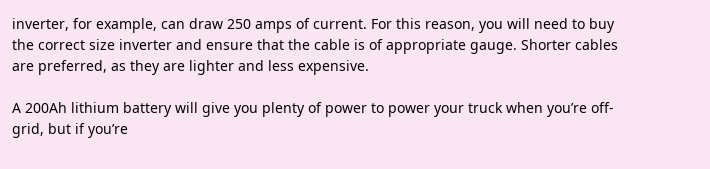inverter, for example, can draw 250 amps of current. For this reason, you will need to buy the correct size inverter and ensure that the cable is of appropriate gauge. Shorter cables are preferred, as they are lighter and less expensive.

A 200Ah lithium battery will give you plenty of power to power your truck when you’re off-grid, but if you’re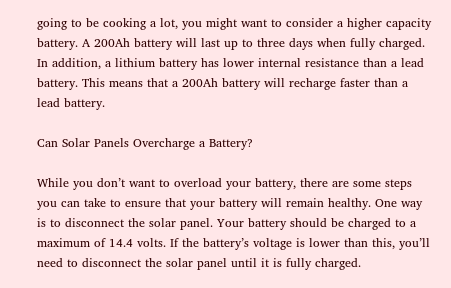going to be cooking a lot, you might want to consider a higher capacity battery. A 200Ah battery will last up to three days when fully charged. In addition, a lithium battery has lower internal resistance than a lead battery. This means that a 200Ah battery will recharge faster than a lead battery.

Can Solar Panels Overcharge a Battery?

While you don’t want to overload your battery, there are some steps you can take to ensure that your battery will remain healthy. One way is to disconnect the solar panel. Your battery should be charged to a maximum of 14.4 volts. If the battery’s voltage is lower than this, you’ll need to disconnect the solar panel until it is fully charged.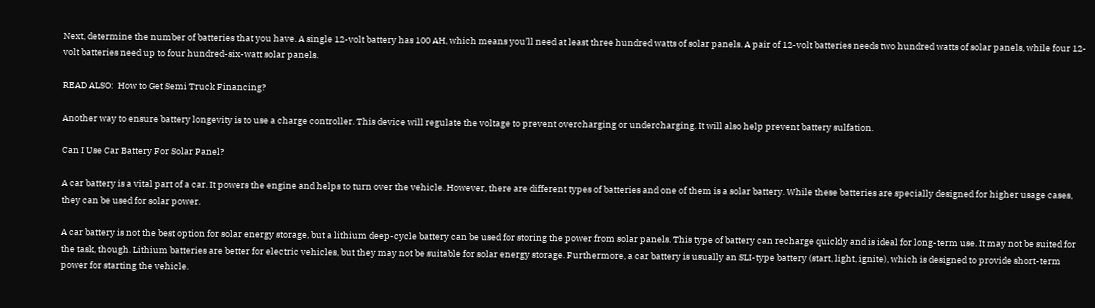Next, determine the number of batteries that you have. A single 12-volt battery has 100 AH, which means you’ll need at least three hundred watts of solar panels. A pair of 12-volt batteries needs two hundred watts of solar panels, while four 12-volt batteries need up to four hundred-six-watt solar panels.

READ ALSO:  How to Get Semi Truck Financing?

Another way to ensure battery longevity is to use a charge controller. This device will regulate the voltage to prevent overcharging or undercharging. It will also help prevent battery sulfation.

Can I Use Car Battery For Solar Panel?

A car battery is a vital part of a car. It powers the engine and helps to turn over the vehicle. However, there are different types of batteries and one of them is a solar battery. While these batteries are specially designed for higher usage cases, they can be used for solar power.

A car battery is not the best option for solar energy storage, but a lithium deep-cycle battery can be used for storing the power from solar panels. This type of battery can recharge quickly and is ideal for long-term use. It may not be suited for the task, though. Lithium batteries are better for electric vehicles, but they may not be suitable for solar energy storage. Furthermore, a car battery is usually an SLI-type battery (start, light, ignite), which is designed to provide short-term power for starting the vehicle.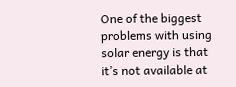One of the biggest problems with using solar energy is that it’s not available at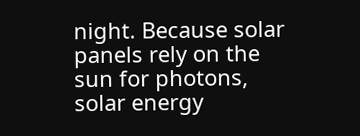night. Because solar panels rely on the sun for photons, solar energy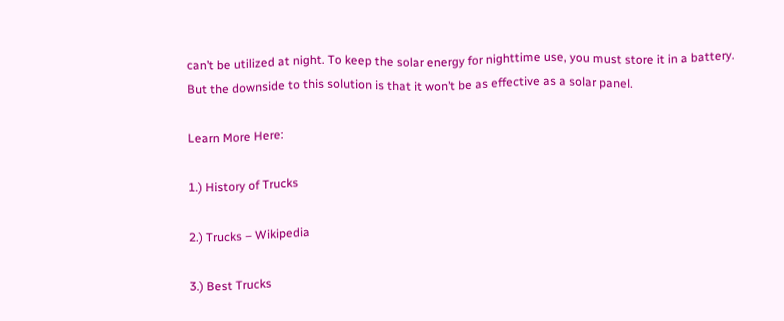can’t be utilized at night. To keep the solar energy for nighttime use, you must store it in a battery. But the downside to this solution is that it won’t be as effective as a solar panel.

Learn More Here:

1.) History of Trucks

2.) Trucks – Wikipedia

3.) Best Trucks